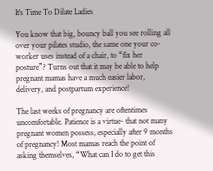It's Time To Dilate Ladies

You know that big, bouncy ball you see rolling all over your pilates studio, the same one your co-worker uses instead of a chair, to “fix her posture”? Turns out that it may be able to help pregnant mamas have a much easier labor, delivery, and postpartum experience!

The last weeks of pregnancy are oftentimes uncomfortable. Patience is a virtue- that not many pregnant women possess, especially after 9 months of pregnancy! Most mamas reach the point of asking themselves, “What can I do to get this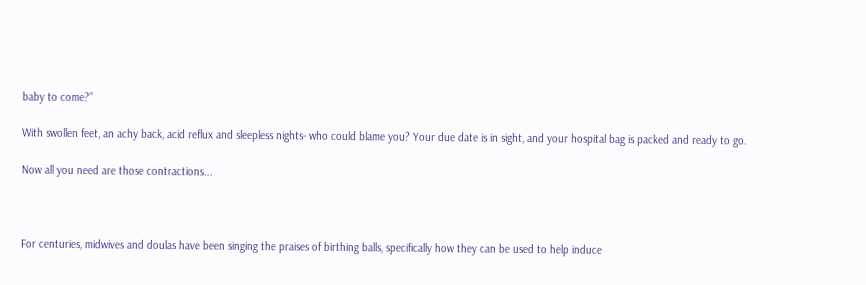baby to come?”

With swollen feet, an achy back, acid reflux and sleepless nights- who could blame you? Your due date is in sight, and your hospital bag is packed and ready to go.

Now all you need are those contractions...



For centuries, midwives and doulas have been singing the praises of birthing balls, specifically how they can be used to help induce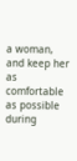a woman, and keep her as comfortable as possible during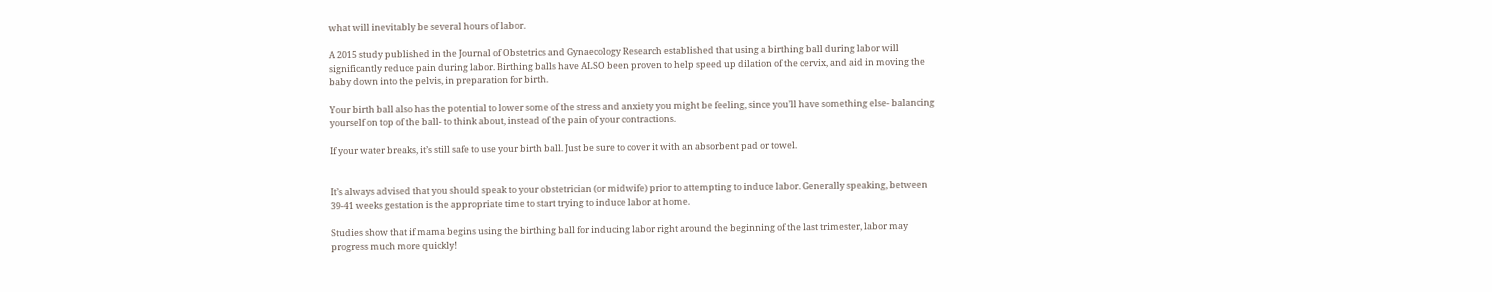what will inevitably be several hours of labor.

A 2015 study published in the Journal of Obstetrics and Gynaecology Research established that using a birthing ball during labor will significantly reduce pain during labor. Birthing balls have ALSO been proven to help speed up dilation of the cervix, and aid in moving the baby down into the pelvis, in preparation for birth.

Your birth ball also has the potential to lower some of the stress and anxiety you might be feeling, since you’ll have something else- balancing yourself on top of the ball- to think about, instead of the pain of your contractions.

If your water breaks, it’s still safe to use your birth ball. Just be sure to cover it with an absorbent pad or towel.


It’s always advised that you should speak to your obstetrician (or midwife) prior to attempting to induce labor. Generally speaking, between 39-41 weeks gestation is the appropriate time to start trying to induce labor at home.

Studies show that if mama begins using the birthing ball for inducing labor right around the beginning of the last trimester, labor may progress much more quickly!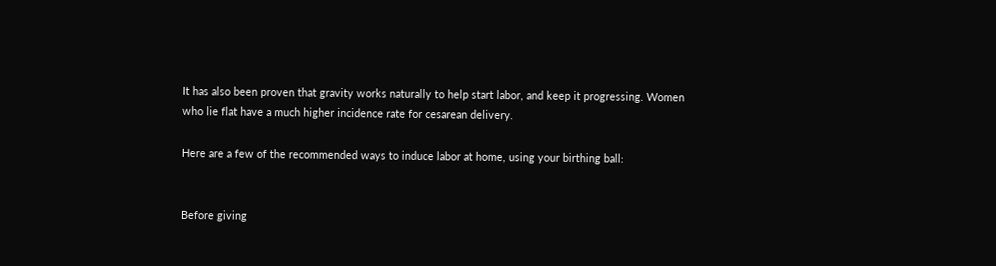It has also been proven that gravity works naturally to help start labor, and keep it progressing. Women who lie flat have a much higher incidence rate for cesarean delivery.

Here are a few of the recommended ways to induce labor at home, using your birthing ball:


Before giving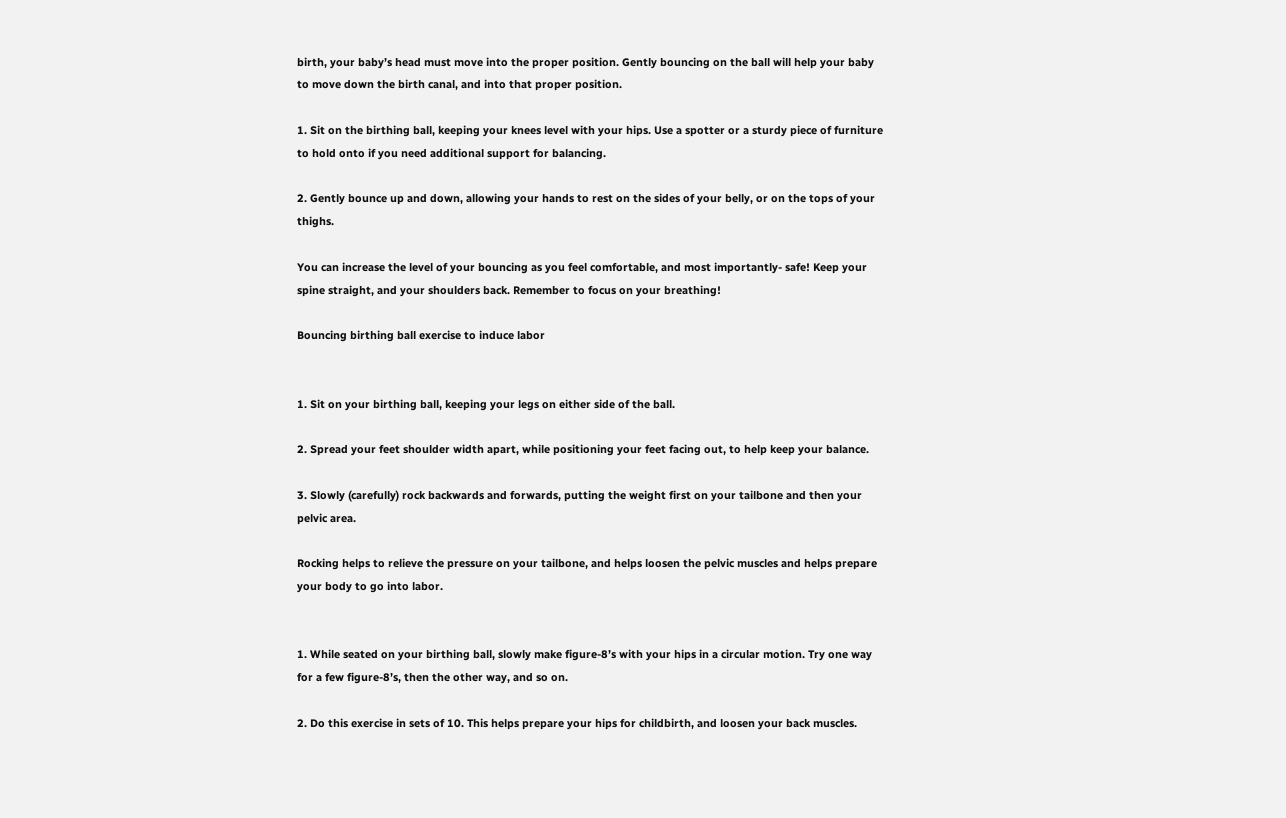birth, your baby’s head must move into the proper position. Gently bouncing on the ball will help your baby to move down the birth canal, and into that proper position.

1. Sit on the birthing ball, keeping your knees level with your hips. Use a spotter or a sturdy piece of furniture to hold onto if you need additional support for balancing.

2. Gently bounce up and down, allowing your hands to rest on the sides of your belly, or on the tops of your thighs.

You can increase the level of your bouncing as you feel comfortable, and most importantly- safe! Keep your spine straight, and your shoulders back. Remember to focus on your breathing!

Bouncing birthing ball exercise to induce labor


1. Sit on your birthing ball, keeping your legs on either side of the ball.

2. Spread your feet shoulder width apart, while positioning your feet facing out, to help keep your balance.

3. Slowly (carefully) rock backwards and forwards, putting the weight first on your tailbone and then your pelvic area.

Rocking helps to relieve the pressure on your tailbone, and helps loosen the pelvic muscles and helps prepare your body to go into labor.


1. While seated on your birthing ball, slowly make figure-8’s with your hips in a circular motion. Try one way for a few figure-8’s, then the other way, and so on.

2. Do this exercise in sets of 10. This helps prepare your hips for childbirth, and loosen your back muscles.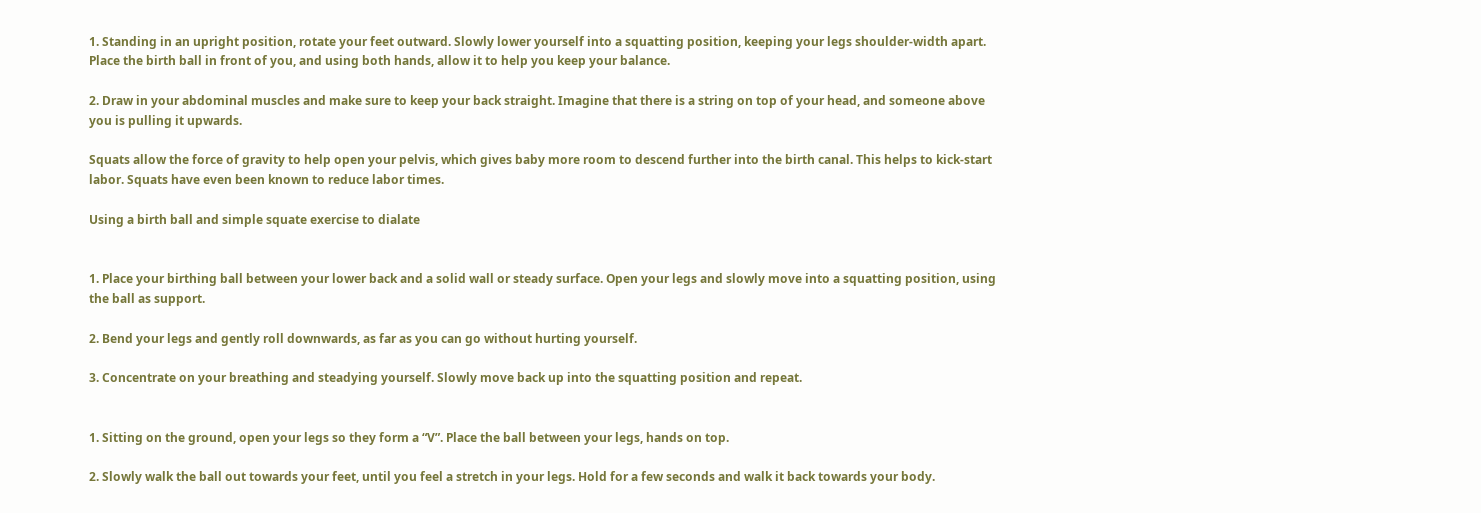1. Standing in an upright position, rotate your feet outward. Slowly lower yourself into a squatting position, keeping your legs shoulder-width apart. Place the birth ball in front of you, and using both hands, allow it to help you keep your balance.

2. Draw in your abdominal muscles and make sure to keep your back straight. Imagine that there is a string on top of your head, and someone above you is pulling it upwards.

Squats allow the force of gravity to help open your pelvis, which gives baby more room to descend further into the birth canal. This helps to kick-start labor. Squats have even been known to reduce labor times.

Using a birth ball and simple squate exercise to dialate


1. Place your birthing ball between your lower back and a solid wall or steady surface. Open your legs and slowly move into a squatting position, using the ball as support.

2. Bend your legs and gently roll downwards, as far as you can go without hurting yourself.

3. Concentrate on your breathing and steadying yourself. Slowly move back up into the squatting position and repeat.


1. Sitting on the ground, open your legs so they form a “V”. Place the ball between your legs, hands on top.

2. Slowly walk the ball out towards your feet, until you feel a stretch in your legs. Hold for a few seconds and walk it back towards your body.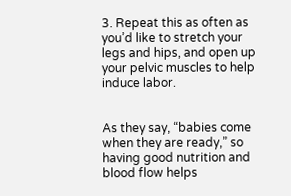3. Repeat this as often as you’d like to stretch your legs and hips, and open up your pelvic muscles to help induce labor.


As they say, “babies come when they are ready,” so having good nutrition and blood flow helps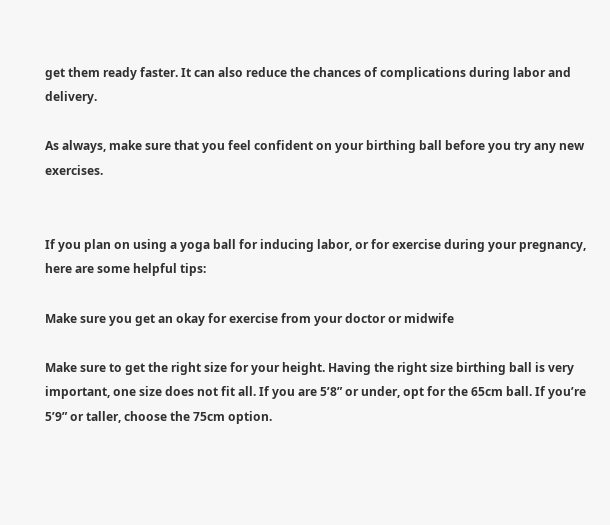get them ready faster. It can also reduce the chances of complications during labor and delivery.

As always, make sure that you feel confident on your birthing ball before you try any new exercises.


If you plan on using a yoga ball for inducing labor, or for exercise during your pregnancy, here are some helpful tips:

Make sure you get an okay for exercise from your doctor or midwife

Make sure to get the right size for your height. Having the right size birthing ball is very important, one size does not fit all. If you are 5’8” or under, opt for the 65cm ball. If you’re 5’9” or taller, choose the 75cm option.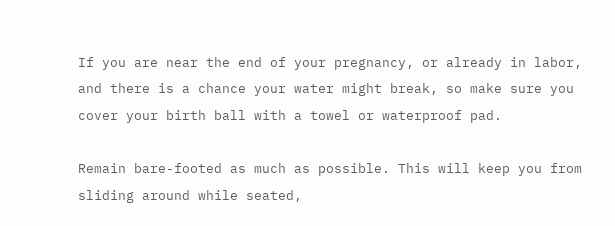If you are near the end of your pregnancy, or already in labor, and there is a chance your water might break, so make sure you cover your birth ball with a towel or waterproof pad.

Remain bare-footed as much as possible. This will keep you from sliding around while seated,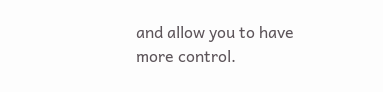and allow you to have more control.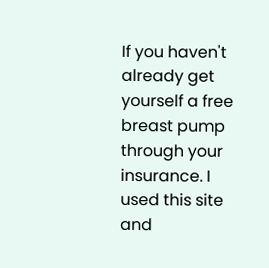If you haven't already get yourself a free breast pump through your insurance. I used this site and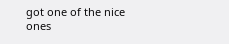got one of the nice ones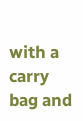with a carry bag and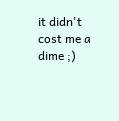it didn't cost me a dime ;)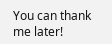You can thank me later!